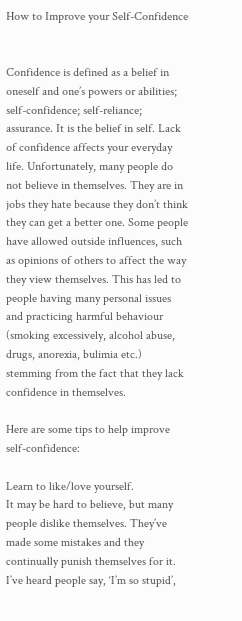How to Improve your Self-Confidence


Confidence is defined as a belief in oneself and one’s powers or abilities; self-confidence; self-reliance; assurance. It is the belief in self. Lack of confidence affects your everyday life. Unfortunately, many people do not believe in themselves. They are in jobs they hate because they don’t think they can get a better one. Some people have allowed outside influences, such as opinions of others to affect the way they view themselves. This has led to people having many personal issues and practicing harmful behaviour (smoking excessively, alcohol abuse, drugs, anorexia, bulimia etc.) stemming from the fact that they lack confidence in themselves.

Here are some tips to help improve self-confidence:

Learn to like/love yourself.
It may be hard to believe, but many people dislike themselves. They’ve made some mistakes and they continually punish themselves for it. I’ve heard people say, ‘I’m so stupid’,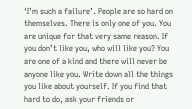‘I’m such a failure’. People are so hard on themselves. There is only one of you. You are unique for that very same reason. If you don’t like you, who will like you? You are one of a kind and there will never be anyone like you. Write down all the things you like about yourself. If you find that hard to do, ask your friends or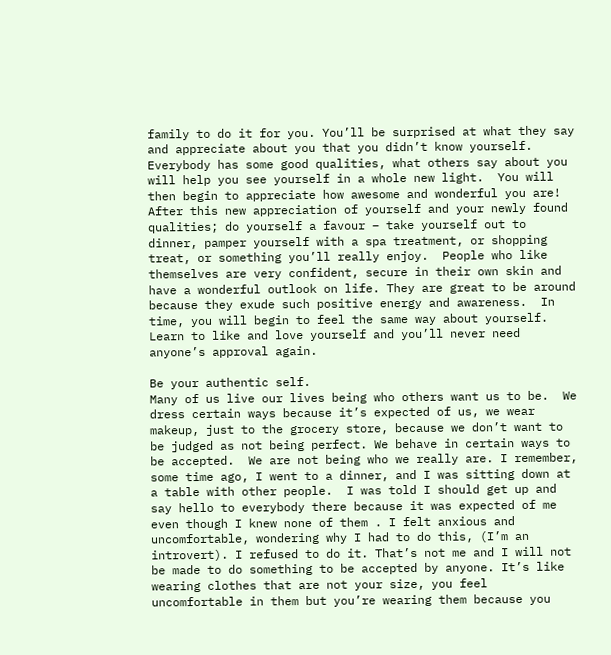family to do it for you. You’ll be surprised at what they say and appreciate about you that you didn’t know yourself. Everybody has some good qualities, what others say about you will help you see yourself in a whole new light.  You will then begin to appreciate how awesome and wonderful you are!  After this new appreciation of yourself and your newly found qualities; do yourself a favour – take yourself out to dinner, pamper yourself with a spa treatment, or shopping treat, or something you’ll really enjoy.  People who like themselves are very confident, secure in their own skin and have a wonderful outlook on life. They are great to be around because they exude such positive energy and awareness.  In time, you will begin to feel the same way about yourself. Learn to like and love yourself and you’ll never need anyone’s approval again.

Be your authentic self.
Many of us live our lives being who others want us to be.  We dress certain ways because it’s expected of us, we wear makeup, just to the grocery store, because we don’t want to be judged as not being perfect. We behave in certain ways to be accepted.  We are not being who we really are. I remember, some time ago, I went to a dinner, and I was sitting down at a table with other people.  I was told I should get up and say hello to everybody there because it was expected of me even though I knew none of them . I felt anxious and uncomfortable, wondering why I had to do this, (I’m an introvert). I refused to do it. That’s not me and I will not be made to do something to be accepted by anyone. It’s like wearing clothes that are not your size, you feel uncomfortable in them but you’re wearing them because you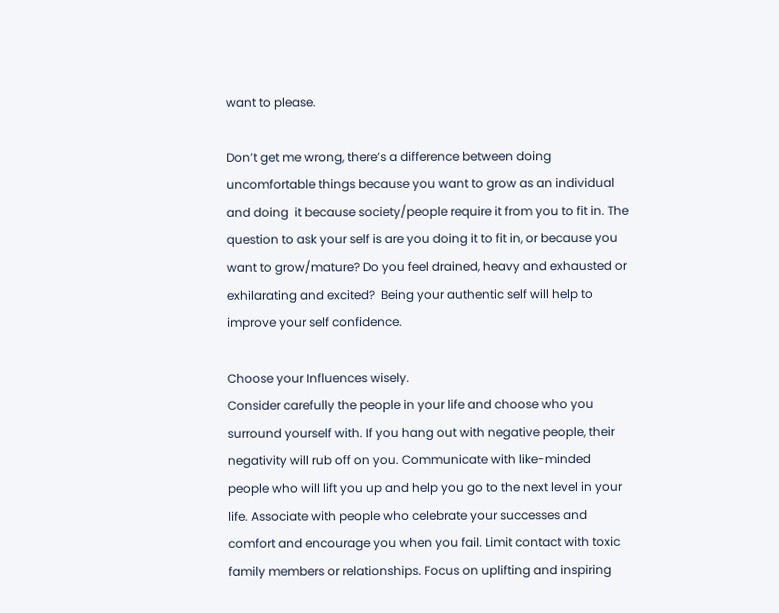want to please.

Don’t get me wrong, there’s a difference between doing uncomfortable things because you want to grow as an individual and doing  it because society/people require it from you to fit in. The question to ask your self is are you doing it to fit in, or because you want to grow/mature? Do you feel drained, heavy and exhausted or exhilarating and excited?  Being your authentic self will help to improve your self confidence.

Choose your Influences wisely.
Consider carefully the people in your life and choose who you surround yourself with. If you hang out with negative people, their negativity will rub off on you. Communicate with like-minded people who will lift you up and help you go to the next level in your life. Associate with people who celebrate your successes and comfort and encourage you when you fail. Limit contact with toxic family members or relationships. Focus on uplifting and inspiring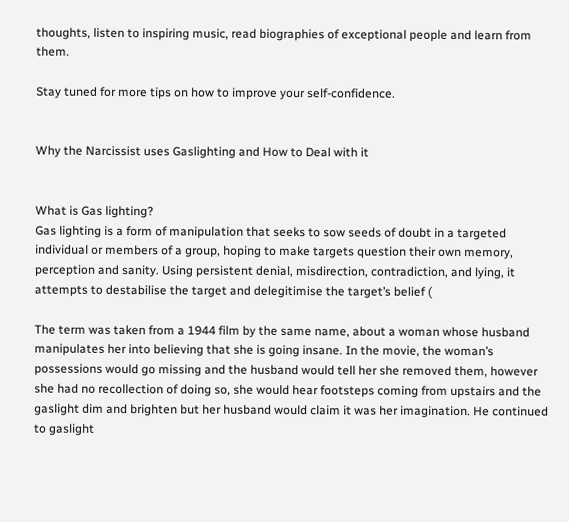thoughts, listen to inspiring music, read biographies of exceptional people and learn from them.

Stay tuned for more tips on how to improve your self-confidence.


Why the Narcissist uses Gaslighting and How to Deal with it


What is Gas lighting?
Gas lighting is a form of manipulation that seeks to sow seeds of doubt in a targeted individual or members of a group, hoping to make targets question their own memory, perception and sanity. Using persistent denial, misdirection, contradiction, and lying, it attempts to destabilise the target and delegitimise the target’s belief (

The term was taken from a 1944 film by the same name, about a woman whose husband manipulates her into believing that she is going insane. In the movie, the woman’s possessions would go missing and the husband would tell her she removed them, however she had no recollection of doing so, she would hear footsteps coming from upstairs and the gaslight dim and brighten but her husband would claim it was her imagination. He continued to gaslight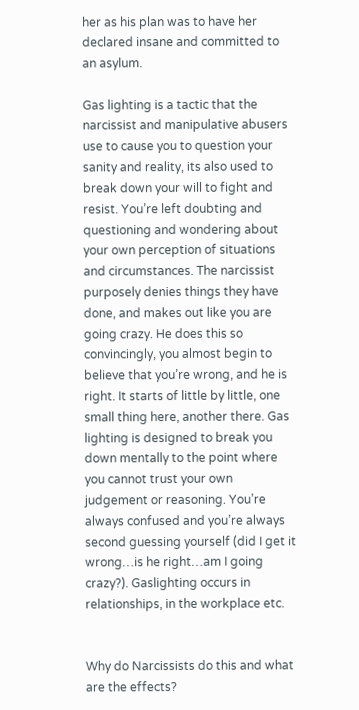her as his plan was to have her declared insane and committed to an asylum.

Gas lighting is a tactic that the narcissist and manipulative abusers use to cause you to question your sanity and reality, its also used to break down your will to fight and resist. You’re left doubting and questioning and wondering about your own perception of situations and circumstances. The narcissist purposely denies things they have done, and makes out like you are going crazy. He does this so convincingly, you almost begin to believe that you’re wrong, and he is right. It starts of little by little, one small thing here, another there. Gas lighting is designed to break you down mentally to the point where you cannot trust your own judgement or reasoning. You’re always confused and you’re always second guessing yourself (did I get it wrong…is he right…am I going crazy?). Gaslighting occurs in relationships, in the workplace etc.


Why do Narcissists do this and what are the effects?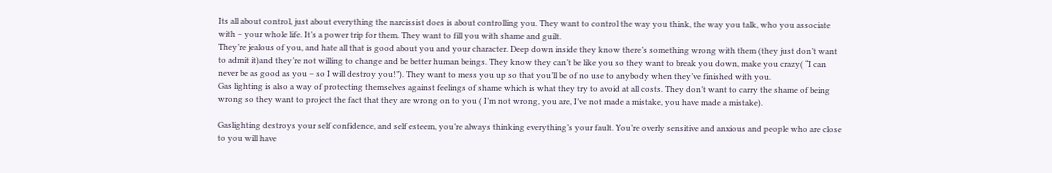Its all about control, just about everything the narcissist does is about controlling you. They want to control the way you think, the way you talk, who you associate with – your whole life. It’s a power trip for them. They want to fill you with shame and guilt.
They’re jealous of you, and hate all that is good about you and your character. Deep down inside they know there’s something wrong with them (they just don’t want to admit it)and they’re not willing to change and be better human beings. They know they can’t be like you so they want to break you down, make you crazy( “I can never be as good as you – so I will destroy you!”). They want to mess you up so that you’ll be of no use to anybody when they’ve finished with you.
Gas lighting is also a way of protecting themselves against feelings of shame which is what they try to avoid at all costs. They don’t want to carry the shame of being wrong so they want to project the fact that they are wrong on to you ( I’m not wrong, you are, I’ve not made a mistake, you have made a mistake).

Gaslighting destroys your self confidence, and self esteem, you’re always thinking everything’s your fault. You’re overly sensitive and anxious and people who are close to you will have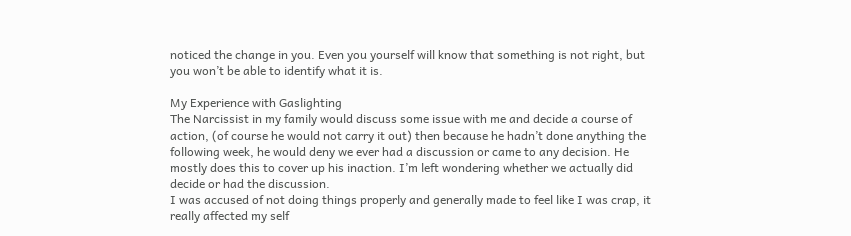noticed the change in you. Even you yourself will know that something is not right, but you won’t be able to identify what it is.

My Experience with Gaslighting
The Narcissist in my family would discuss some issue with me and decide a course of action, (of course he would not carry it out) then because he hadn’t done anything the following week, he would deny we ever had a discussion or came to any decision. He mostly does this to cover up his inaction. I’m left wondering whether we actually did decide or had the discussion.
I was accused of not doing things properly and generally made to feel like I was crap, it really affected my self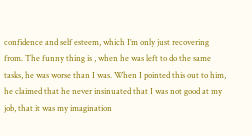confidence and self esteem, which I’m only just recovering from. The funny thing is , when he was left to do the same tasks, he was worse than I was. When I pointed this out to him, he claimed that he never insinuated that I was not good at my job, that it was my imagination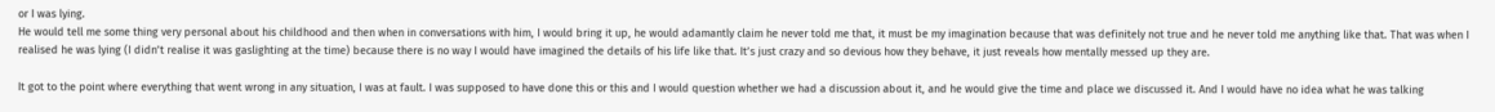or I was lying.
He would tell me some thing very personal about his childhood and then when in conversations with him, I would bring it up, he would adamantly claim he never told me that, it must be my imagination because that was definitely not true and he never told me anything like that. That was when I realised he was lying (I didn’t realise it was gaslighting at the time) because there is no way I would have imagined the details of his life like that. It’s just crazy and so devious how they behave, it just reveals how mentally messed up they are.

It got to the point where everything that went wrong in any situation, I was at fault. I was supposed to have done this or this and I would question whether we had a discussion about it, and he would give the time and place we discussed it. And I would have no idea what he was talking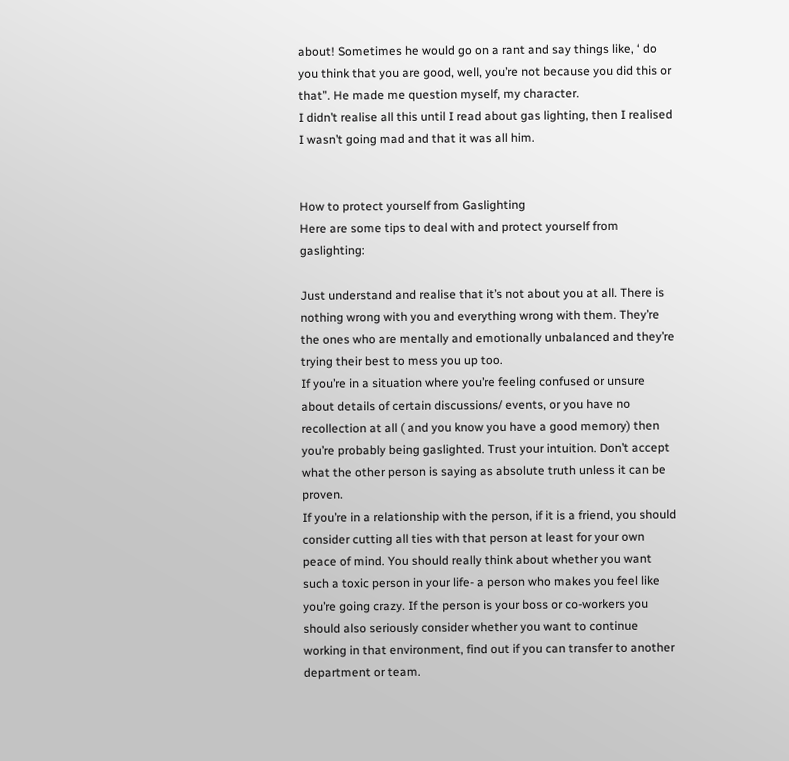about! Sometimes he would go on a rant and say things like, ‘ do you think that you are good, well, you’re not because you did this or that”. He made me question myself, my character.
I didn’t realise all this until I read about gas lighting, then I realised I wasn’t going mad and that it was all him.


How to protect yourself from Gaslighting
Here are some tips to deal with and protect yourself from gaslighting:

Just understand and realise that it’s not about you at all. There is nothing wrong with you and everything wrong with them. They’re the ones who are mentally and emotionally unbalanced and they’re trying their best to mess you up too.
If you’re in a situation where you’re feeling confused or unsure about details of certain discussions/ events, or you have no recollection at all ( and you know you have a good memory) then you’re probably being gaslighted. Trust your intuition. Don’t accept what the other person is saying as absolute truth unless it can be proven.
If you’re in a relationship with the person, if it is a friend, you should consider cutting all ties with that person at least for your own peace of mind. You should really think about whether you want such a toxic person in your life- a person who makes you feel like you’re going crazy. If the person is your boss or co-workers you should also seriously consider whether you want to continue working in that environment, find out if you can transfer to another department or team.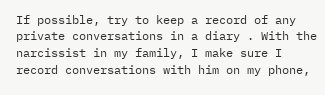If possible, try to keep a record of any private conversations in a diary . With the narcissist in my family, I make sure I record conversations with him on my phone,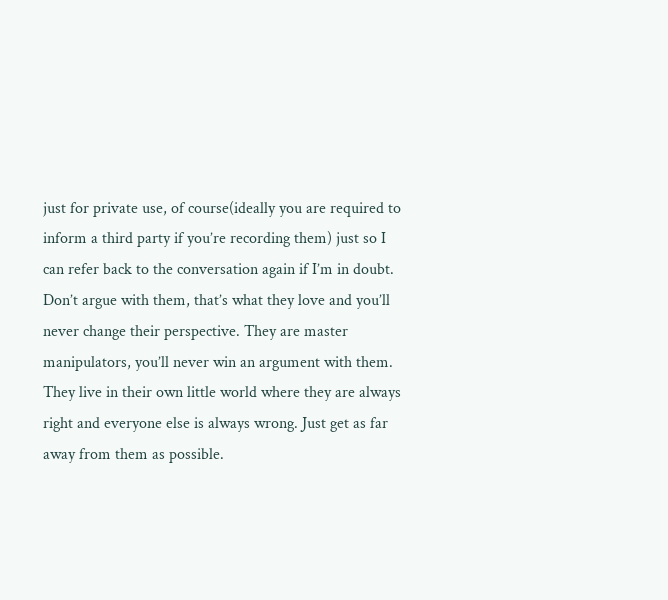just for private use, of course(ideally you are required to inform a third party if you’re recording them) just so I can refer back to the conversation again if I’m in doubt.
Don’t argue with them, that’s what they love and you’ll never change their perspective. They are master manipulators, you’ll never win an argument with them. They live in their own little world where they are always right and everyone else is always wrong. Just get as far away from them as possible.